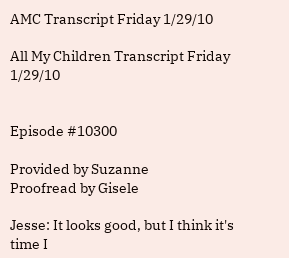AMC Transcript Friday 1/29/10

All My Children Transcript Friday 1/29/10


Episode #10300

Provided by Suzanne
Proofread by Gisele

Jesse: It looks good, but I think it's time I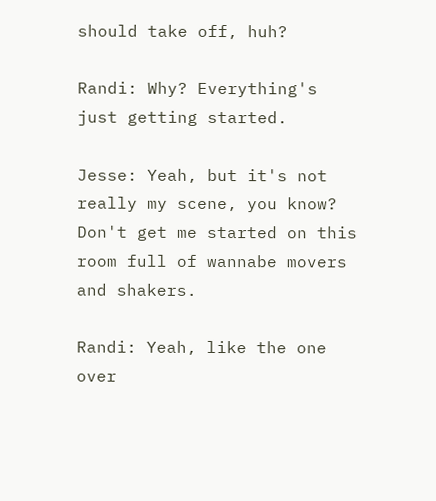should take off, huh?

Randi: Why? Everything's just getting started.

Jesse: Yeah, but it's not really my scene, you know? Don't get me started on this room full of wannabe movers and shakers.

Randi: Yeah, like the one over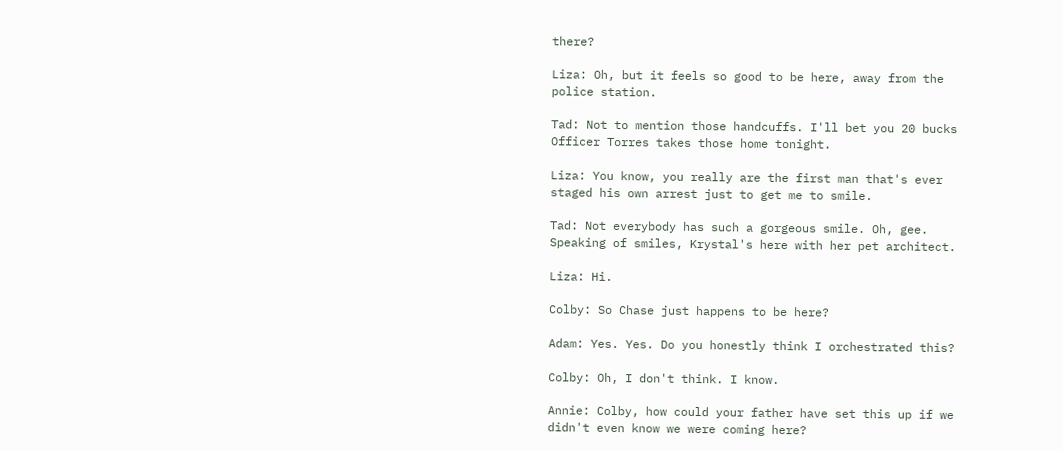there?

Liza: Oh, but it feels so good to be here, away from the police station.

Tad: Not to mention those handcuffs. I'll bet you 20 bucks Officer Torres takes those home tonight.

Liza: You know, you really are the first man that's ever staged his own arrest just to get me to smile.

Tad: Not everybody has such a gorgeous smile. Oh, gee. Speaking of smiles, Krystal's here with her pet architect.

Liza: Hi.

Colby: So Chase just happens to be here?

Adam: Yes. Yes. Do you honestly think I orchestrated this?

Colby: Oh, I don't think. I know.

Annie: Colby, how could your father have set this up if we didn't even know we were coming here?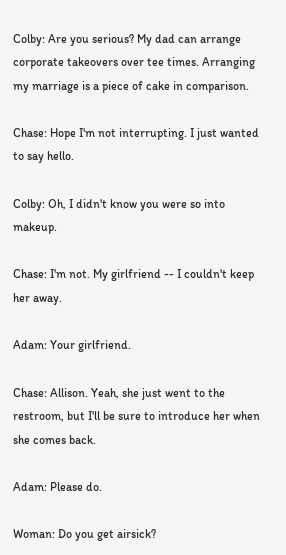Colby: Are you serious? My dad can arrange corporate takeovers over tee times. Arranging my marriage is a piece of cake in comparison.

Chase: Hope I'm not interrupting. I just wanted to say hello.

Colby: Oh, I didn't know you were so into makeup.

Chase: I'm not. My girlfriend -- I couldn't keep her away.

Adam: Your girlfriend.

Chase: Allison. Yeah, she just went to the restroom, but I'll be sure to introduce her when she comes back.

Adam: Please do.

Woman: Do you get airsick?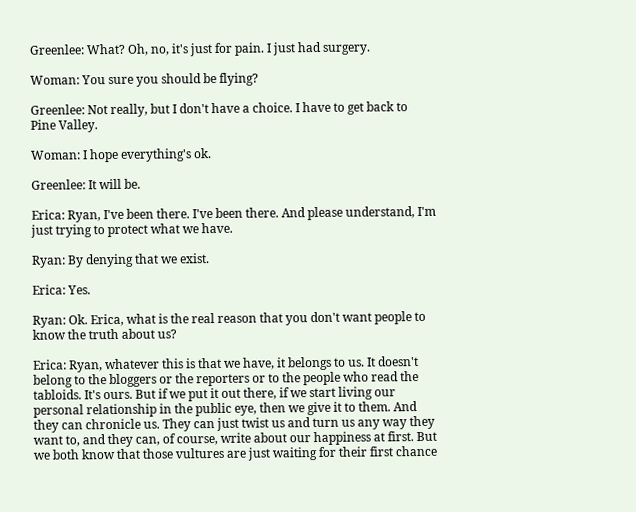Greenlee: What? Oh, no, it's just for pain. I just had surgery.

Woman: You sure you should be flying?

Greenlee: Not really, but I don't have a choice. I have to get back to Pine Valley.

Woman: I hope everything's ok.

Greenlee: It will be.

Erica: Ryan, I've been there. I've been there. And please understand, I'm just trying to protect what we have.

Ryan: By denying that we exist.

Erica: Yes.

Ryan: Ok. Erica, what is the real reason that you don't want people to know the truth about us?

Erica: Ryan, whatever this is that we have, it belongs to us. It doesn't belong to the bloggers or the reporters or to the people who read the tabloids. It's ours. But if we put it out there, if we start living our personal relationship in the public eye, then we give it to them. And they can chronicle us. They can just twist us and turn us any way they want to, and they can, of course, write about our happiness at first. But we both know that those vultures are just waiting for their first chance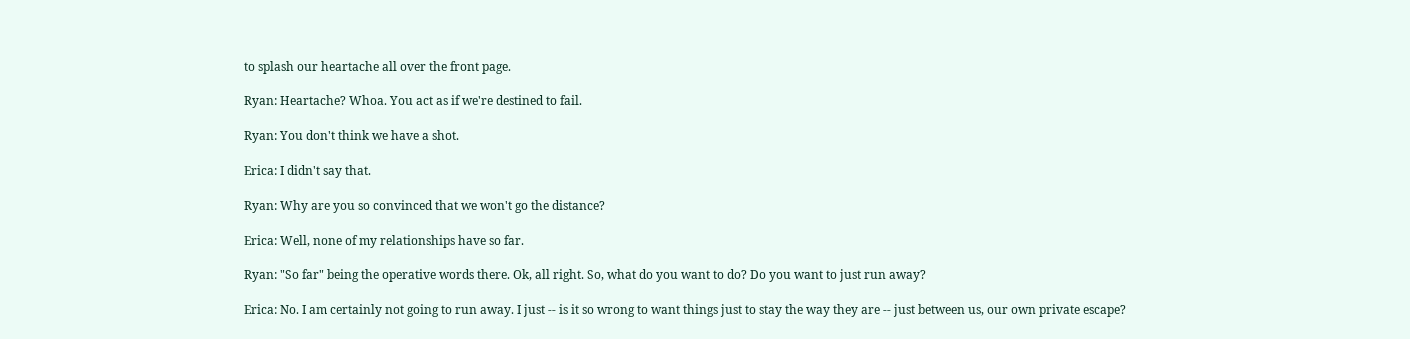to splash our heartache all over the front page.

Ryan: Heartache? Whoa. You act as if we're destined to fail.

Ryan: You don't think we have a shot.

Erica: I didn't say that.

Ryan: Why are you so convinced that we won't go the distance?

Erica: Well, none of my relationships have so far.

Ryan: "So far" being the operative words there. Ok, all right. So, what do you want to do? Do you want to just run away?

Erica: No. I am certainly not going to run away. I just -- is it so wrong to want things just to stay the way they are -- just between us, our own private escape?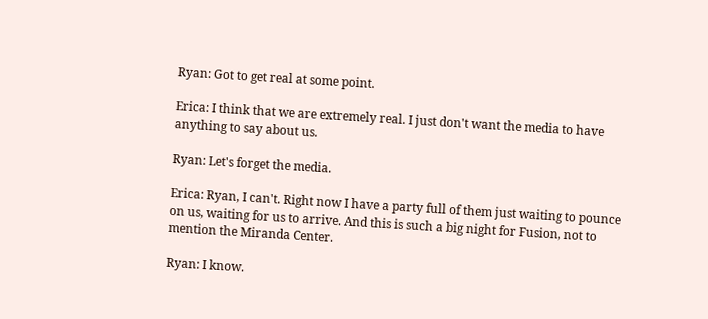Ryan: Got to get real at some point.

Erica: I think that we are extremely real. I just don't want the media to have anything to say about us.

Ryan: Let's forget the media.

Erica: Ryan, I can't. Right now I have a party full of them just waiting to pounce on us, waiting for us to arrive. And this is such a big night for Fusion, not to mention the Miranda Center.

Ryan: I know.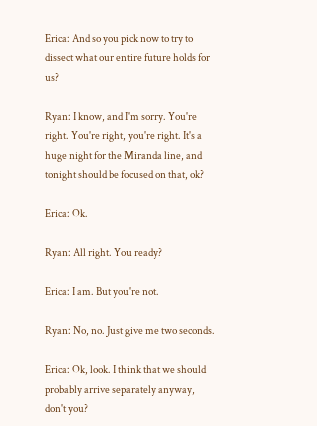Erica: And so you pick now to try to dissect what our entire future holds for us?

Ryan: I know, and I'm sorry. You're right. You're right, you're right. It's a huge night for the Miranda line, and tonight should be focused on that, ok?

Erica: Ok.

Ryan: All right. You ready?

Erica: I am. But you're not.

Ryan: No, no. Just give me two seconds.

Erica: Ok, look. I think that we should probably arrive separately anyway, don't you?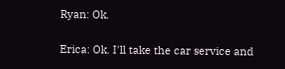Ryan: Ok.

Erica: Ok. I'll take the car service and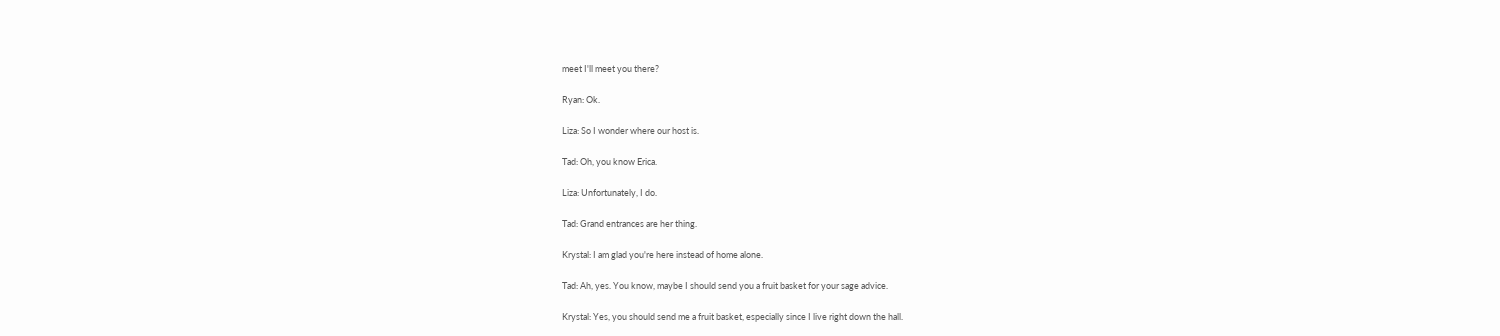meet I'll meet you there?

Ryan: Ok.

Liza: So I wonder where our host is.

Tad: Oh, you know Erica.

Liza: Unfortunately, I do.

Tad: Grand entrances are her thing.

Krystal: I am glad you're here instead of home alone.

Tad: Ah, yes. You know, maybe I should send you a fruit basket for your sage advice.

Krystal: Yes, you should send me a fruit basket, especially since I live right down the hall.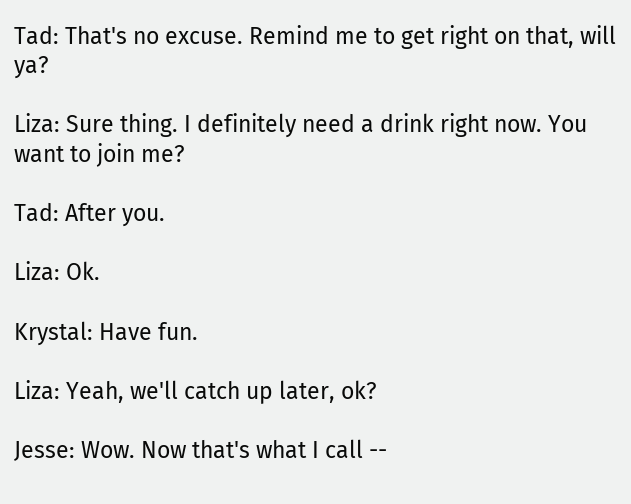Tad: That's no excuse. Remind me to get right on that, will ya?

Liza: Sure thing. I definitely need a drink right now. You want to join me?

Tad: After you.

Liza: Ok.

Krystal: Have fun.

Liza: Yeah, we'll catch up later, ok?

Jesse: Wow. Now that's what I call --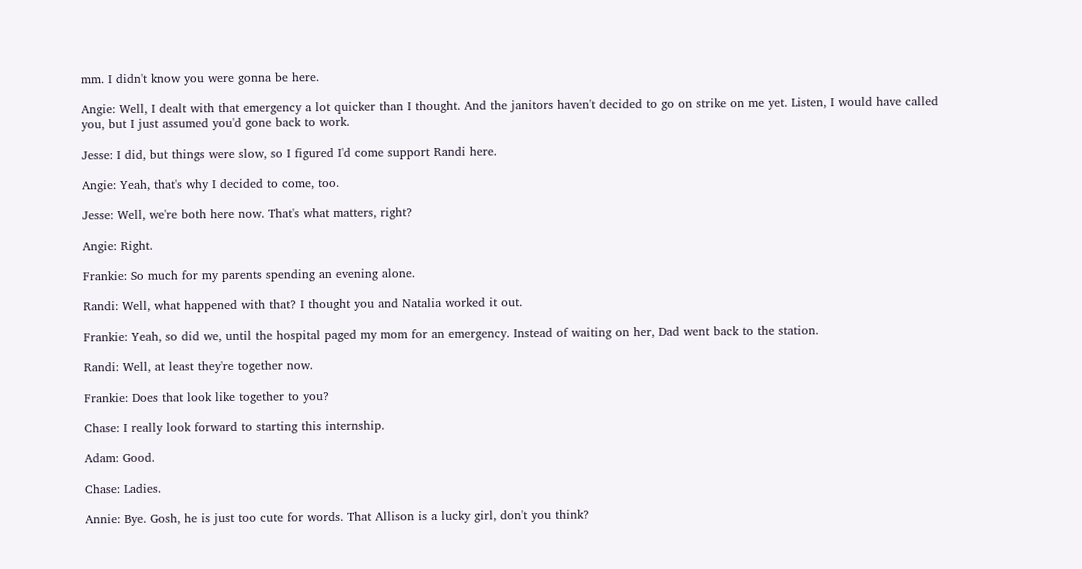mm. I didn't know you were gonna be here.

Angie: Well, I dealt with that emergency a lot quicker than I thought. And the janitors haven't decided to go on strike on me yet. Listen, I would have called you, but I just assumed you'd gone back to work.

Jesse: I did, but things were slow, so I figured I'd come support Randi here.

Angie: Yeah, that's why I decided to come, too.

Jesse: Well, we're both here now. That's what matters, right?

Angie: Right.

Frankie: So much for my parents spending an evening alone.

Randi: Well, what happened with that? I thought you and Natalia worked it out.

Frankie: Yeah, so did we, until the hospital paged my mom for an emergency. Instead of waiting on her, Dad went back to the station.

Randi: Well, at least they're together now.

Frankie: Does that look like together to you?

Chase: I really look forward to starting this internship.

Adam: Good.

Chase: Ladies.

Annie: Bye. Gosh, he is just too cute for words. That Allison is a lucky girl, don't you think?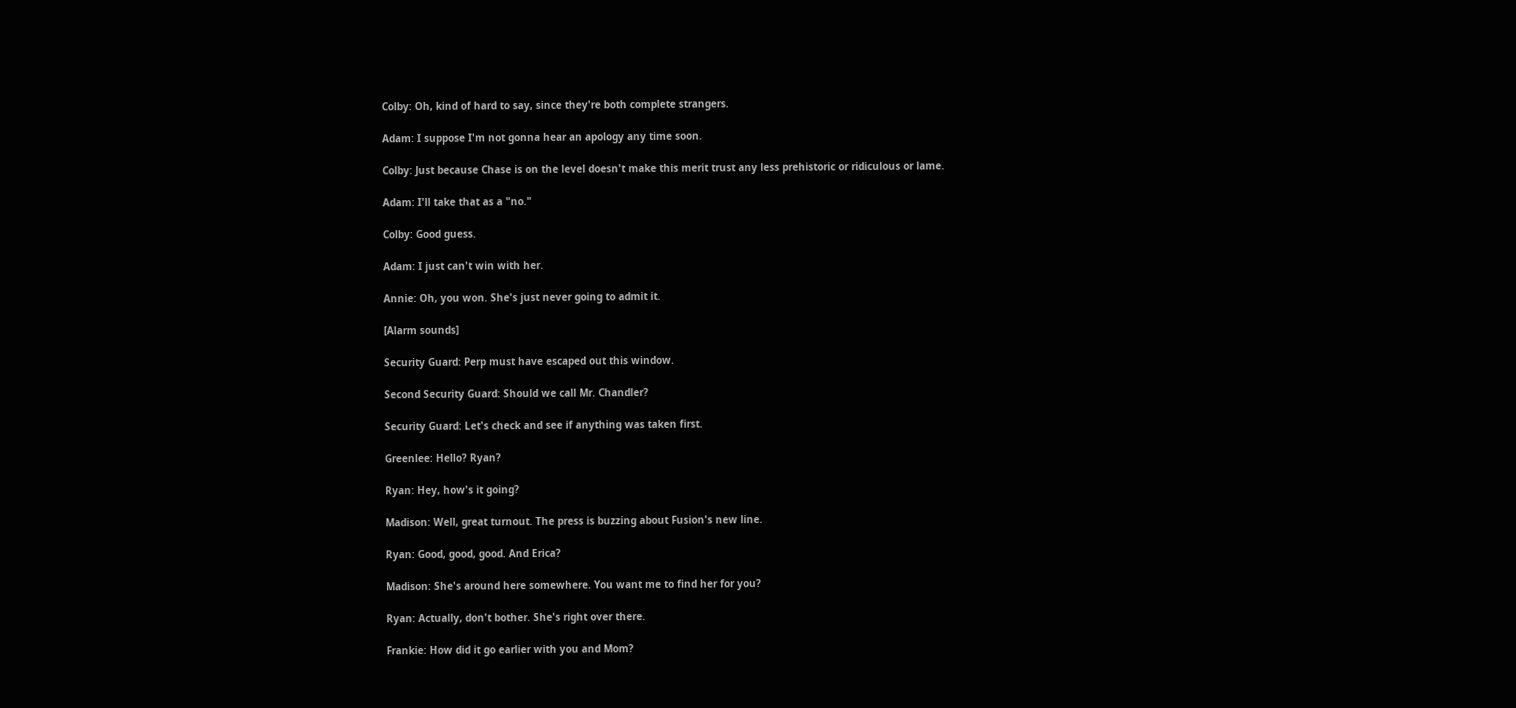Colby: Oh, kind of hard to say, since they're both complete strangers.

Adam: I suppose I'm not gonna hear an apology any time soon.

Colby: Just because Chase is on the level doesn't make this merit trust any less prehistoric or ridiculous or lame.

Adam: I'll take that as a "no."

Colby: Good guess.

Adam: I just can't win with her.

Annie: Oh, you won. She's just never going to admit it.

[Alarm sounds]

Security Guard: Perp must have escaped out this window.

Second Security Guard: Should we call Mr. Chandler?

Security Guard: Let's check and see if anything was taken first.

Greenlee: Hello? Ryan?

Ryan: Hey, how's it going?

Madison: Well, great turnout. The press is buzzing about Fusion's new line.

Ryan: Good, good, good. And Erica?

Madison: She's around here somewhere. You want me to find her for you?

Ryan: Actually, don't bother. She's right over there.

Frankie: How did it go earlier with you and Mom?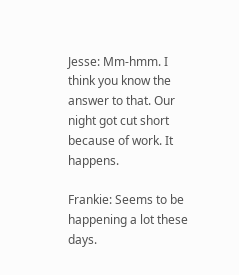Jesse: Mm-hmm. I think you know the answer to that. Our night got cut short because of work. It happens.

Frankie: Seems to be happening a lot these days.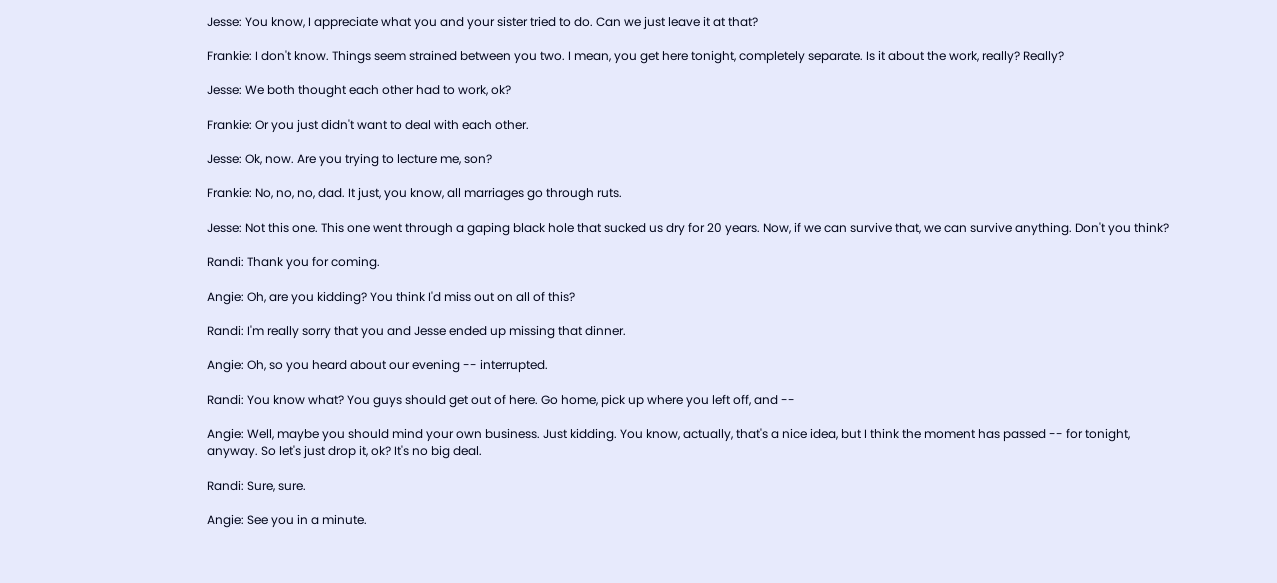Jesse: You know, I appreciate what you and your sister tried to do. Can we just leave it at that?

Frankie: I don't know. Things seem strained between you two. I mean, you get here tonight, completely separate. Is it about the work, really? Really?

Jesse: We both thought each other had to work, ok?

Frankie: Or you just didn't want to deal with each other.

Jesse: Ok, now. Are you trying to lecture me, son?

Frankie: No, no, no, dad. It just, you know, all marriages go through ruts.

Jesse: Not this one. This one went through a gaping black hole that sucked us dry for 20 years. Now, if we can survive that, we can survive anything. Don't you think?

Randi: Thank you for coming.

Angie: Oh, are you kidding? You think I'd miss out on all of this?

Randi: I'm really sorry that you and Jesse ended up missing that dinner.

Angie: Oh, so you heard about our evening -- interrupted.

Randi: You know what? You guys should get out of here. Go home, pick up where you left off, and --

Angie: Well, maybe you should mind your own business. Just kidding. You know, actually, that's a nice idea, but I think the moment has passed -- for tonight, anyway. So let's just drop it, ok? It's no big deal.

Randi: Sure, sure.

Angie: See you in a minute.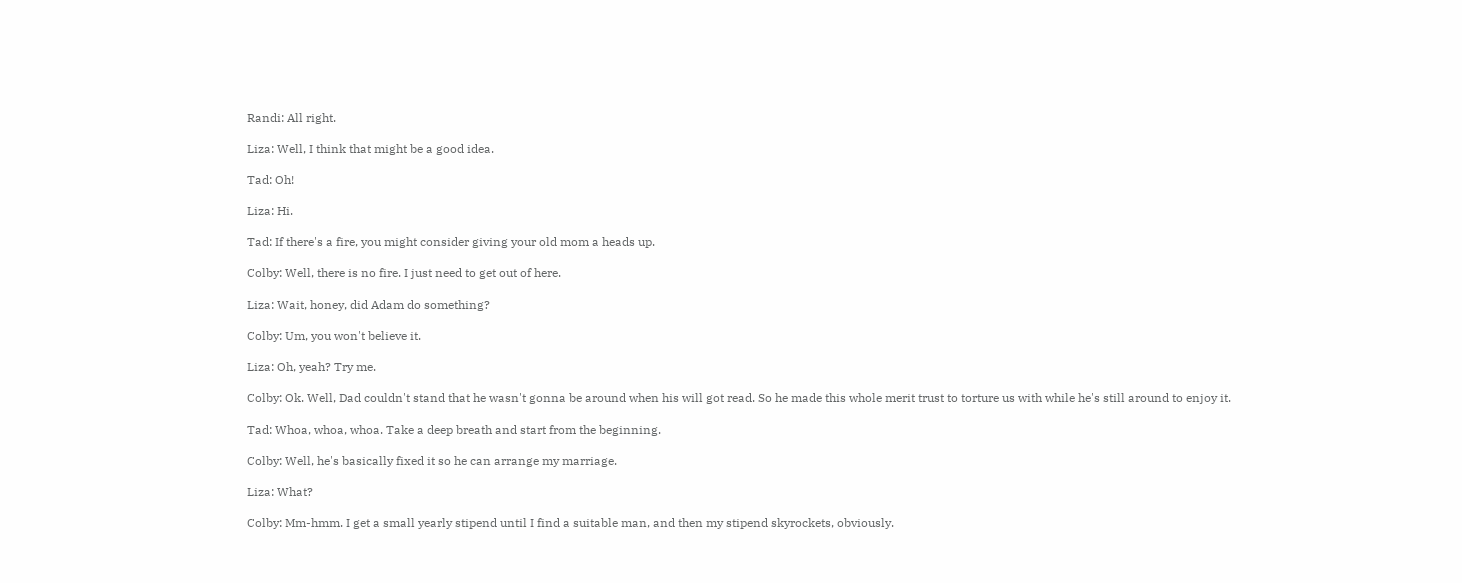Randi: All right.

Liza: Well, I think that might be a good idea.

Tad: Oh!

Liza: Hi.

Tad: If there's a fire, you might consider giving your old mom a heads up.

Colby: Well, there is no fire. I just need to get out of here.

Liza: Wait, honey, did Adam do something?

Colby: Um, you won't believe it.

Liza: Oh, yeah? Try me.

Colby: Ok. Well, Dad couldn't stand that he wasn't gonna be around when his will got read. So he made this whole merit trust to torture us with while he's still around to enjoy it.

Tad: Whoa, whoa, whoa. Take a deep breath and start from the beginning.

Colby: Well, he's basically fixed it so he can arrange my marriage.

Liza: What?

Colby: Mm-hmm. I get a small yearly stipend until I find a suitable man, and then my stipend skyrockets, obviously.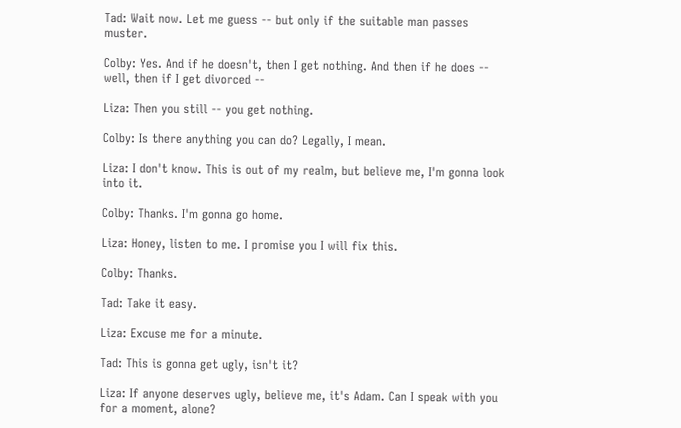Tad: Wait now. Let me guess -- but only if the suitable man passes muster.

Colby: Yes. And if he doesn't, then I get nothing. And then if he does -- well, then if I get divorced --

Liza: Then you still -- you get nothing.

Colby: Is there anything you can do? Legally, I mean.

Liza: I don't know. This is out of my realm, but believe me, I'm gonna look into it.

Colby: Thanks. I'm gonna go home.

Liza: Honey, listen to me. I promise you I will fix this.

Colby: Thanks.

Tad: Take it easy.

Liza: Excuse me for a minute.

Tad: This is gonna get ugly, isn't it?

Liza: If anyone deserves ugly, believe me, it's Adam. Can I speak with you for a moment, alone?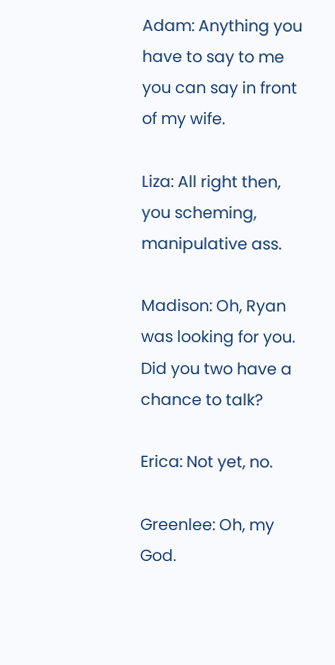Adam: Anything you have to say to me you can say in front of my wife.

Liza: All right then, you scheming, manipulative ass.

Madison: Oh, Ryan was looking for you. Did you two have a chance to talk?

Erica: Not yet, no.

Greenlee: Oh, my God.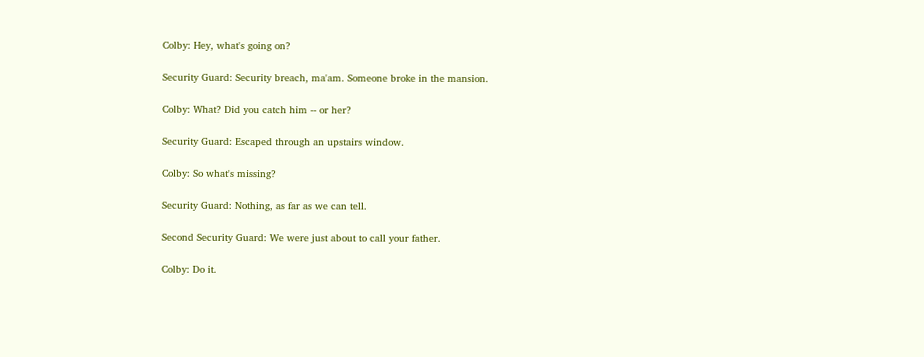Colby: Hey, what's going on?

Security Guard: Security breach, ma'am. Someone broke in the mansion.

Colby: What? Did you catch him -- or her?

Security Guard: Escaped through an upstairs window.

Colby: So what's missing?

Security Guard: Nothing, as far as we can tell.

Second Security Guard: We were just about to call your father.

Colby: Do it.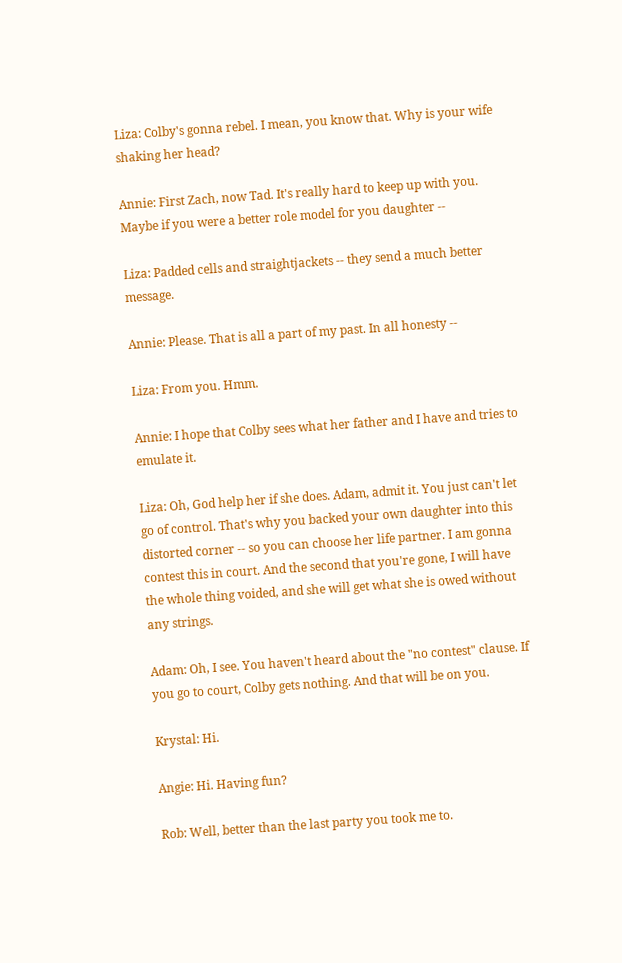Liza: Colby's gonna rebel. I mean, you know that. Why is your wife shaking her head?

Annie: First Zach, now Tad. It's really hard to keep up with you. Maybe if you were a better role model for you daughter --

Liza: Padded cells and straightjackets -- they send a much better message.

Annie: Please. That is all a part of my past. In all honesty --

Liza: From you. Hmm.

Annie: I hope that Colby sees what her father and I have and tries to emulate it.

Liza: Oh, God help her if she does. Adam, admit it. You just can't let go of control. That's why you backed your own daughter into this distorted corner -- so you can choose her life partner. I am gonna contest this in court. And the second that you're gone, I will have the whole thing voided, and she will get what she is owed without any strings.

Adam: Oh, I see. You haven't heard about the "no contest" clause. If you go to court, Colby gets nothing. And that will be on you.

Krystal: Hi.

Angie: Hi. Having fun?

Rob: Well, better than the last party you took me to.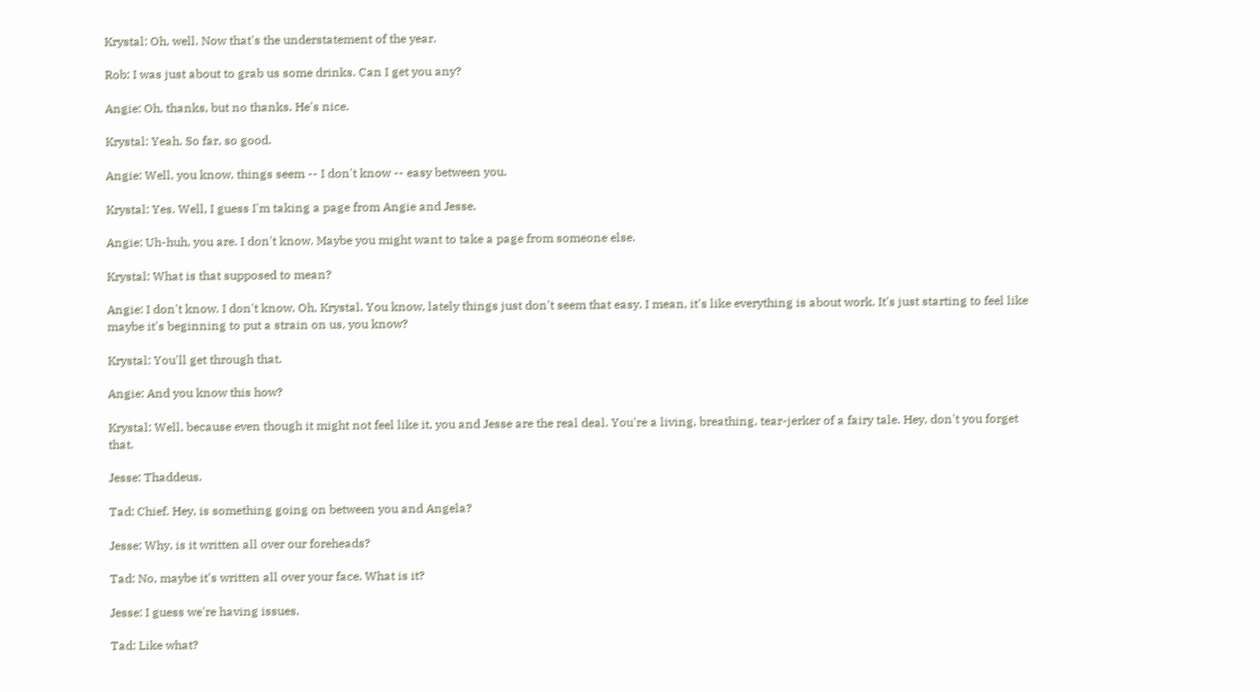Krystal: Oh, well. Now that's the understatement of the year.

Rob: I was just about to grab us some drinks. Can I get you any?

Angie: Oh, thanks, but no thanks. He's nice.

Krystal: Yeah. So far, so good.

Angie: Well, you know, things seem -- I don't know -- easy between you.

Krystal: Yes. Well, I guess I'm taking a page from Angie and Jesse.

Angie: Uh-huh, you are. I don't know. Maybe you might want to take a page from someone else.

Krystal: What is that supposed to mean?

Angie: I don't know. I don't know. Oh, Krystal. You know, lately things just don't seem that easy. I mean, it's like everything is about work. It's just starting to feel like maybe it's beginning to put a strain on us, you know?

Krystal: You'll get through that.

Angie: And you know this how?

Krystal: Well, because even though it might not feel like it, you and Jesse are the real deal. You're a living, breathing, tear-jerker of a fairy tale. Hey, don't you forget that.

Jesse: Thaddeus.

Tad: Chief. Hey, is something going on between you and Angela?

Jesse: Why, is it written all over our foreheads?

Tad: No, maybe it's written all over your face. What is it?

Jesse: I guess we're having issues.

Tad: Like what?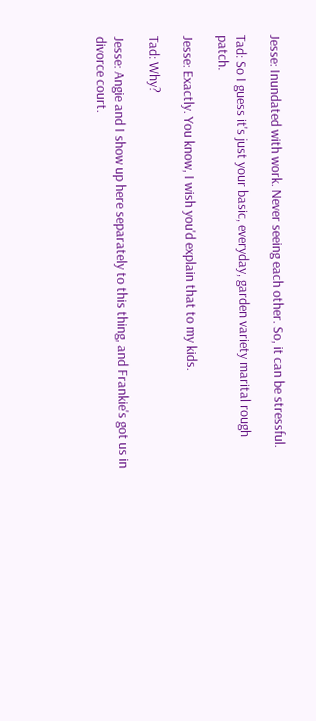Jesse: Inundated with work. Never seeing each other. So, it can be stressful.

Tad: So I guess it's just your basic, everyday, garden variety marital rough patch.

Jesse: Exactly. You know, I wish you'd explain that to my kids.

Tad: Why?

Jesse: Angie and I show up here separately to this thing, and Frankie's got us in divorce court.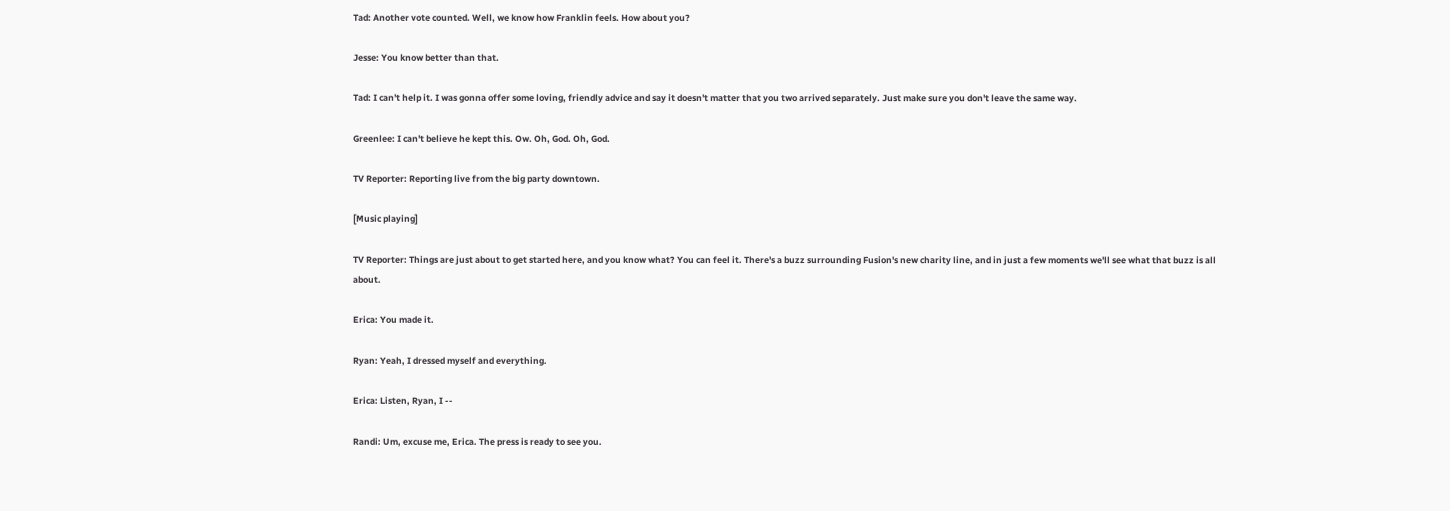Tad: Another vote counted. Well, we know how Franklin feels. How about you?

Jesse: You know better than that.

Tad: I can't help it. I was gonna offer some loving, friendly advice and say it doesn't matter that you two arrived separately. Just make sure you don't leave the same way.

Greenlee: I can't believe he kept this. Ow. Oh, God. Oh, God.

TV Reporter: Reporting live from the big party downtown.

[Music playing]

TV Reporter: Things are just about to get started here, and you know what? You can feel it. There's a buzz surrounding Fusion's new charity line, and in just a few moments we'll see what that buzz is all about.

Erica: You made it.

Ryan: Yeah, I dressed myself and everything.

Erica: Listen, Ryan, I --

Randi: Um, excuse me, Erica. The press is ready to see you.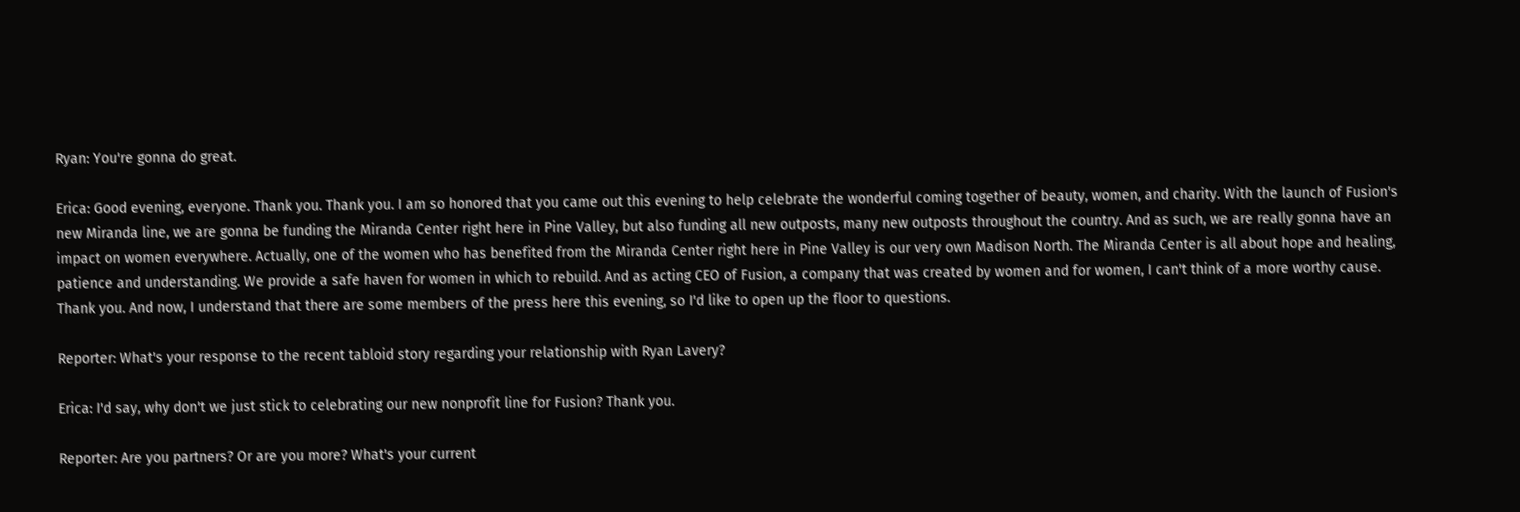Ryan: You're gonna do great.

Erica: Good evening, everyone. Thank you. Thank you. I am so honored that you came out this evening to help celebrate the wonderful coming together of beauty, women, and charity. With the launch of Fusion's new Miranda line, we are gonna be funding the Miranda Center right here in Pine Valley, but also funding all new outposts, many new outposts throughout the country. And as such, we are really gonna have an impact on women everywhere. Actually, one of the women who has benefited from the Miranda Center right here in Pine Valley is our very own Madison North. The Miranda Center is all about hope and healing, patience and understanding. We provide a safe haven for women in which to rebuild. And as acting CEO of Fusion, a company that was created by women and for women, I can't think of a more worthy cause. Thank you. And now, I understand that there are some members of the press here this evening, so I'd like to open up the floor to questions.

Reporter: What's your response to the recent tabloid story regarding your relationship with Ryan Lavery?

Erica: I'd say, why don't we just stick to celebrating our new nonprofit line for Fusion? Thank you.

Reporter: Are you partners? Or are you more? What's your current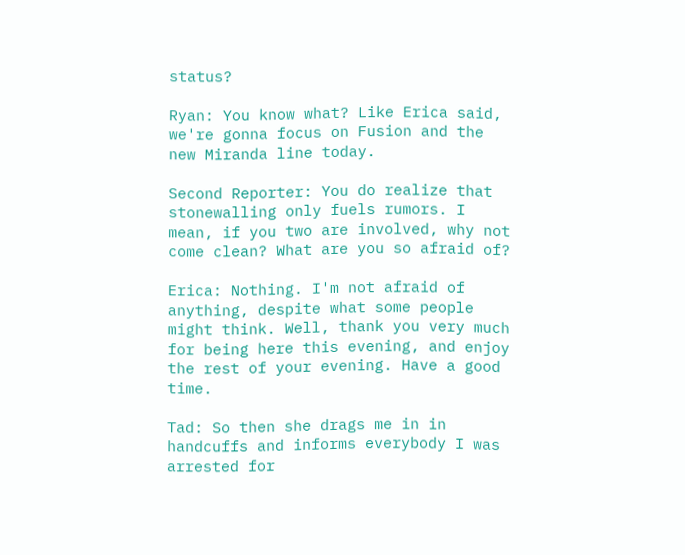status?

Ryan: You know what? Like Erica said, we're gonna focus on Fusion and the new Miranda line today.

Second Reporter: You do realize that stonewalling only fuels rumors. I mean, if you two are involved, why not come clean? What are you so afraid of?

Erica: Nothing. I'm not afraid of anything, despite what some people might think. Well, thank you very much for being here this evening, and enjoy the rest of your evening. Have a good time.

Tad: So then she drags me in in handcuffs and informs everybody I was arrested for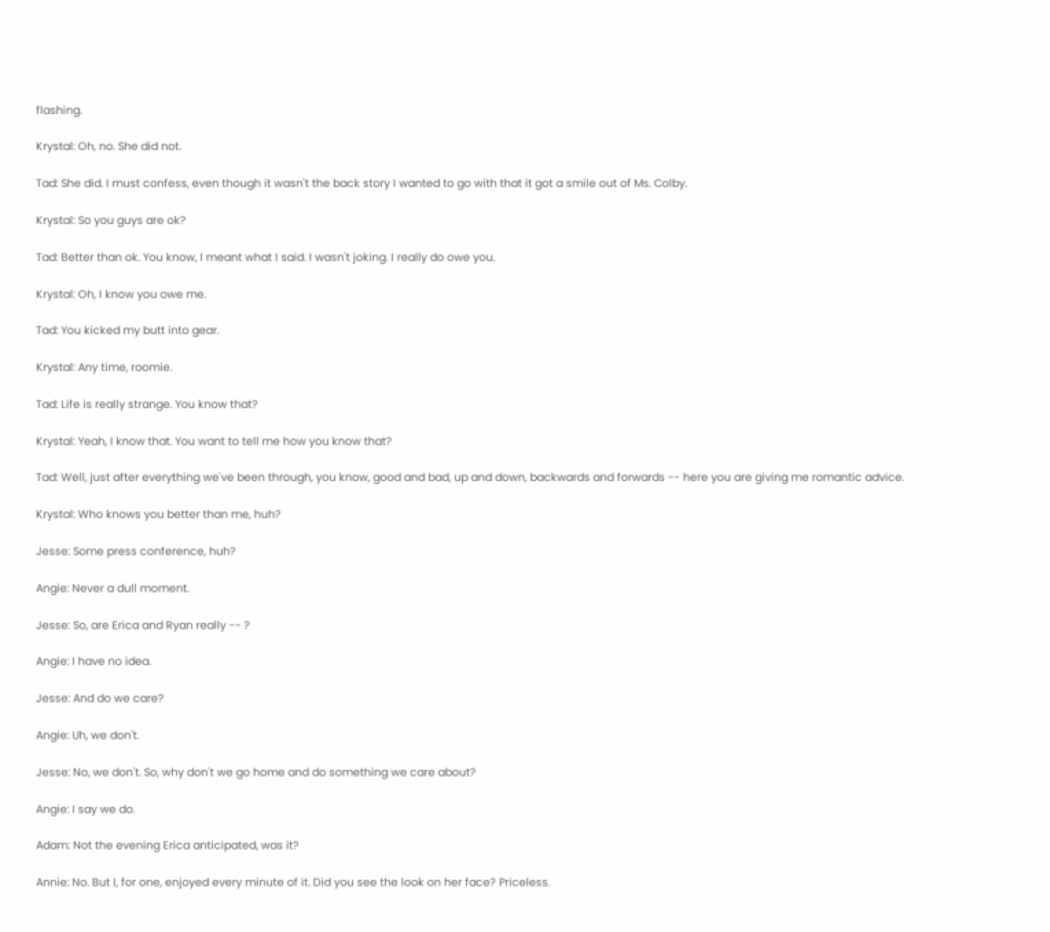flashing.

Krystal: Oh, no. She did not.

Tad: She did. I must confess, even though it wasn't the back story I wanted to go with that it got a smile out of Ms. Colby.

Krystal: So you guys are ok?

Tad: Better than ok. You know, I meant what I said. I wasn't joking. I really do owe you.

Krystal: Oh, I know you owe me.

Tad: You kicked my butt into gear.

Krystal: Any time, roomie.

Tad: Life is really strange. You know that?

Krystal: Yeah, I know that. You want to tell me how you know that?

Tad: Well, just after everything we've been through, you know, good and bad, up and down, backwards and forwards -- here you are giving me romantic advice.

Krystal: Who knows you better than me, huh?

Jesse: Some press conference, huh?

Angie: Never a dull moment.

Jesse: So, are Erica and Ryan really -- ?

Angie: I have no idea.

Jesse: And do we care?

Angie: Uh, we don't.

Jesse: No, we don't. So, why don't we go home and do something we care about?

Angie: I say we do.

Adam: Not the evening Erica anticipated, was it?

Annie: No. But I, for one, enjoyed every minute of it. Did you see the look on her face? Priceless.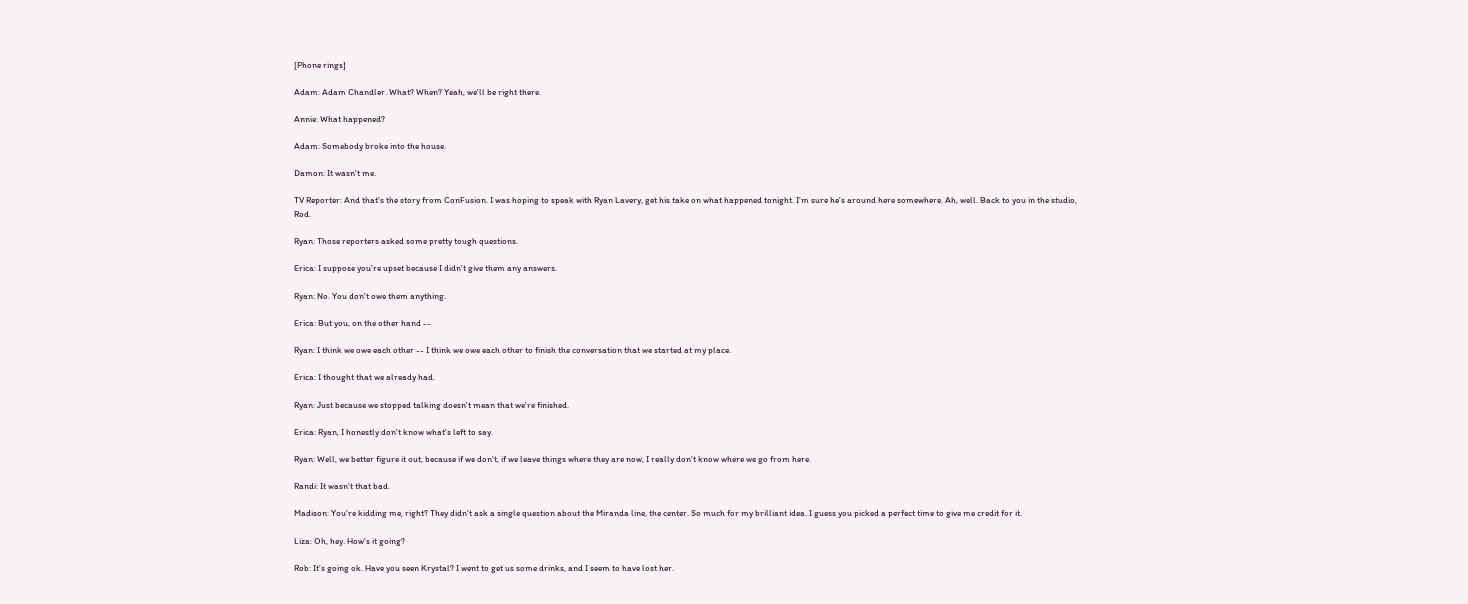[Phone rings]

Adam: Adam Chandler. What? When? Yeah, we'll be right there.

Annie: What happened?

Adam: Somebody broke into the house.

Damon: It wasn't me.

TV Reporter: And that's the story from ConFusion. I was hoping to speak with Ryan Lavery, get his take on what happened tonight. I'm sure he's around here somewhere. Ah, well. Back to you in the studio, Rod.

Ryan: Those reporters asked some pretty tough questions.

Erica: I suppose you're upset because I didn't give them any answers.

Ryan: No. You don't owe them anything.

Erica: But you, on the other hand --

Ryan: I think we owe each other -- I think we owe each other to finish the conversation that we started at my place.

Erica: I thought that we already had.

Ryan: Just because we stopped talking doesn't mean that we're finished.

Erica: Ryan, I honestly don't know what's left to say.

Ryan: Well, we better figure it out, because if we don't, if we leave things where they are now, I really don't know where we go from here.

Randi: It wasn't that bad.

Madison: You're kidding me, right? They didn't ask a single question about the Miranda line, the center. So much for my brilliant idea. I guess you picked a perfect time to give me credit for it.

Liza: Oh, hey. How's it going?

Rob: It's going ok. Have you seen Krystal? I went to get us some drinks, and I seem to have lost her.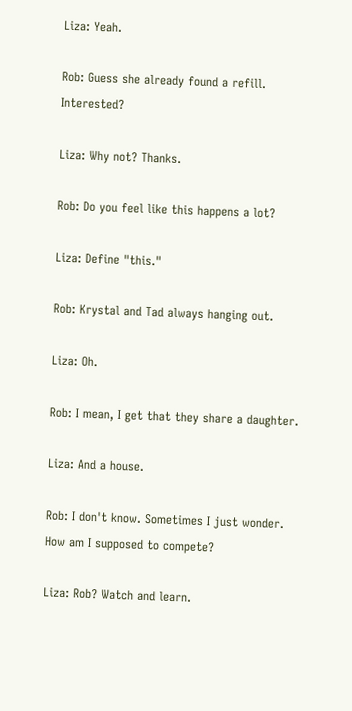Liza: Yeah.

Rob: Guess she already found a refill. Interested?

Liza: Why not? Thanks.

Rob: Do you feel like this happens a lot?

Liza: Define "this."

Rob: Krystal and Tad always hanging out.

Liza: Oh.

Rob: I mean, I get that they share a daughter.

Liza: And a house.

Rob: I don't know. Sometimes I just wonder. How am I supposed to compete?

Liza: Rob? Watch and learn.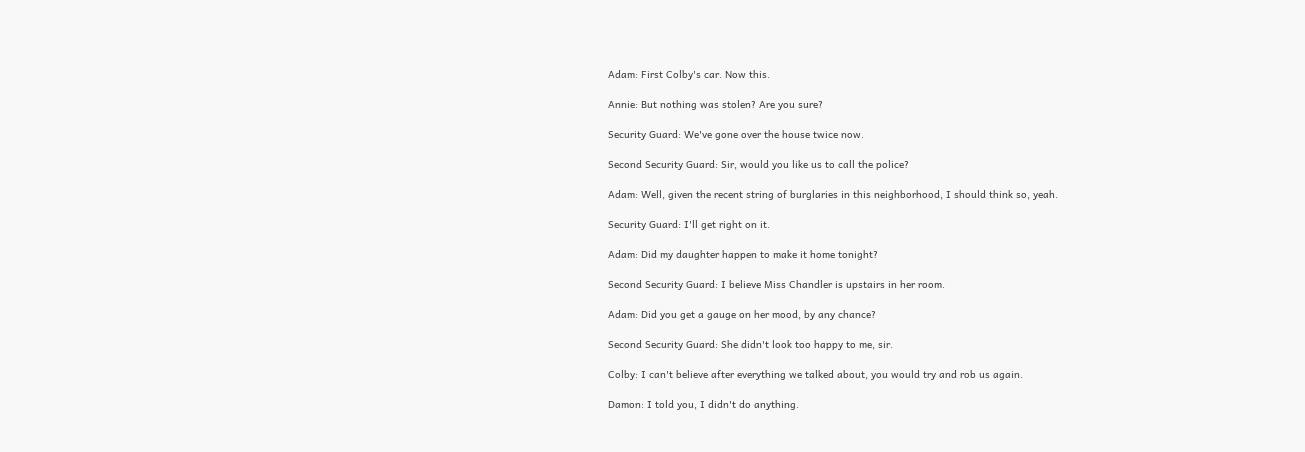Adam: First Colby's car. Now this.

Annie: But nothing was stolen? Are you sure?

Security Guard: We've gone over the house twice now.

Second Security Guard: Sir, would you like us to call the police?

Adam: Well, given the recent string of burglaries in this neighborhood, I should think so, yeah.

Security Guard: I'll get right on it.

Adam: Did my daughter happen to make it home tonight?

Second Security Guard: I believe Miss Chandler is upstairs in her room.

Adam: Did you get a gauge on her mood, by any chance?

Second Security Guard: She didn't look too happy to me, sir.

Colby: I can't believe after everything we talked about, you would try and rob us again.

Damon: I told you, I didn't do anything.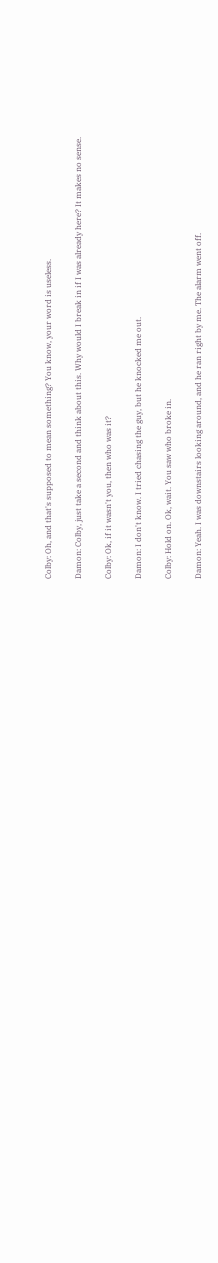Colby: Oh, and that's supposed to mean something? You know, your word is useless.

Damon: Colby, just take a second and think about this. Why would I break in if I was already here? It makes no sense.

Colby: Ok, if it wasn't you, then who was it?

Damon: I don't know. I tried chasing the guy, but he knocked me out.

Colby: Hold on. Ok, wait. You saw who broke in.

Damon: Yeah. I was downstairs looking around, and he ran right by me. The alarm went off.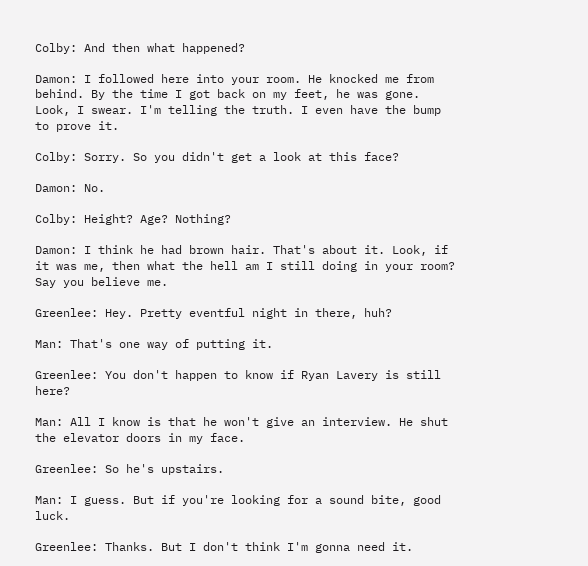Colby: And then what happened?

Damon: I followed here into your room. He knocked me from behind. By the time I got back on my feet, he was gone. Look, I swear. I'm telling the truth. I even have the bump to prove it.

Colby: Sorry. So you didn't get a look at this face?

Damon: No.

Colby: Height? Age? Nothing?

Damon: I think he had brown hair. That's about it. Look, if it was me, then what the hell am I still doing in your room? Say you believe me.

Greenlee: Hey. Pretty eventful night in there, huh?

Man: That's one way of putting it.

Greenlee: You don't happen to know if Ryan Lavery is still here?

Man: All I know is that he won't give an interview. He shut the elevator doors in my face.

Greenlee: So he's upstairs.

Man: I guess. But if you're looking for a sound bite, good luck.

Greenlee: Thanks. But I don't think I'm gonna need it.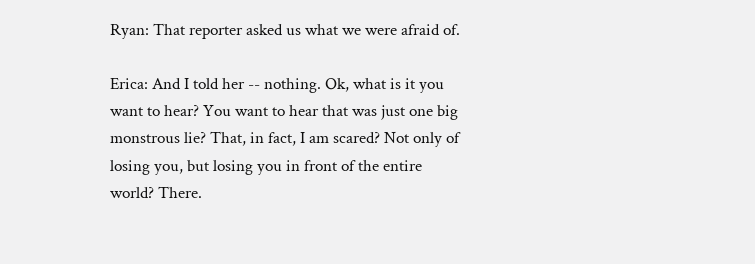Ryan: That reporter asked us what we were afraid of.

Erica: And I told her -- nothing. Ok, what is it you want to hear? You want to hear that was just one big monstrous lie? That, in fact, I am scared? Not only of losing you, but losing you in front of the entire world? There.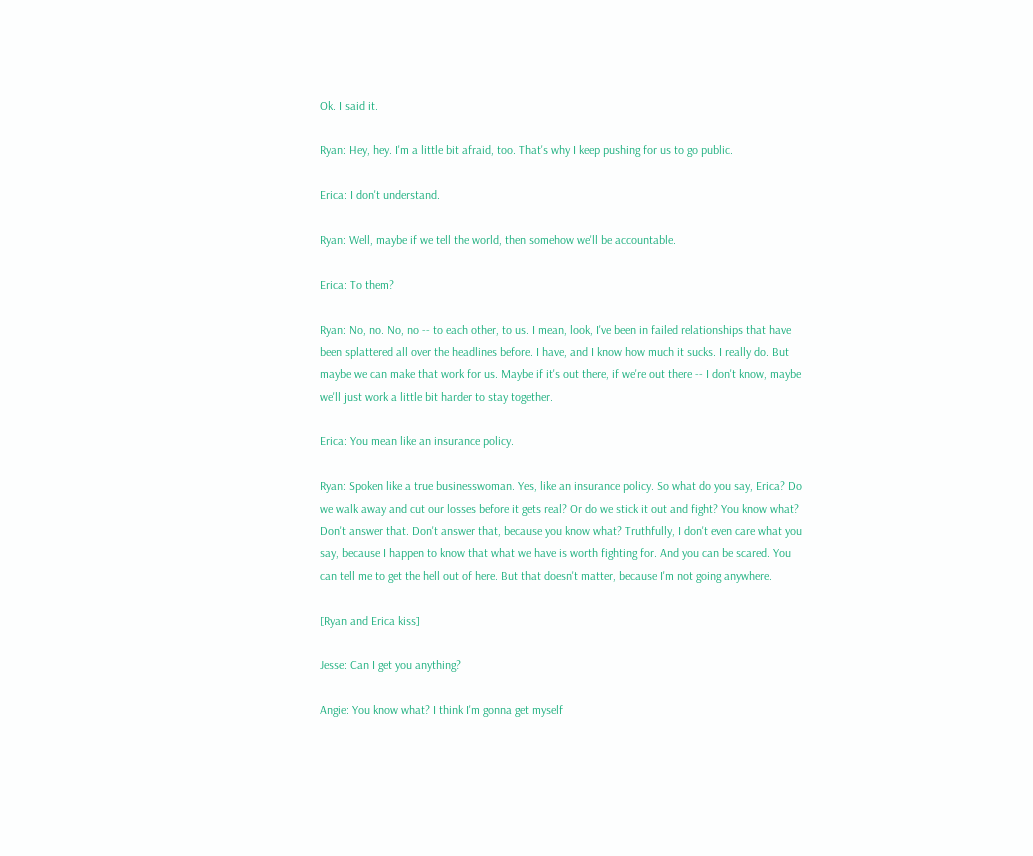Ok. I said it.

Ryan: Hey, hey. I'm a little bit afraid, too. That's why I keep pushing for us to go public.

Erica: I don't understand.

Ryan: Well, maybe if we tell the world, then somehow we'll be accountable.

Erica: To them?

Ryan: No, no. No, no -- to each other, to us. I mean, look, I've been in failed relationships that have been splattered all over the headlines before. I have, and I know how much it sucks. I really do. But maybe we can make that work for us. Maybe if it's out there, if we're out there -- I don't know, maybe we'll just work a little bit harder to stay together.

Erica: You mean like an insurance policy.

Ryan: Spoken like a true businesswoman. Yes, like an insurance policy. So what do you say, Erica? Do we walk away and cut our losses before it gets real? Or do we stick it out and fight? You know what? Don't answer that. Don't answer that, because you know what? Truthfully, I don't even care what you say, because I happen to know that what we have is worth fighting for. And you can be scared. You can tell me to get the hell out of here. But that doesn't matter, because I'm not going anywhere.

[Ryan and Erica kiss]

Jesse: Can I get you anything?

Angie: You know what? I think I'm gonna get myself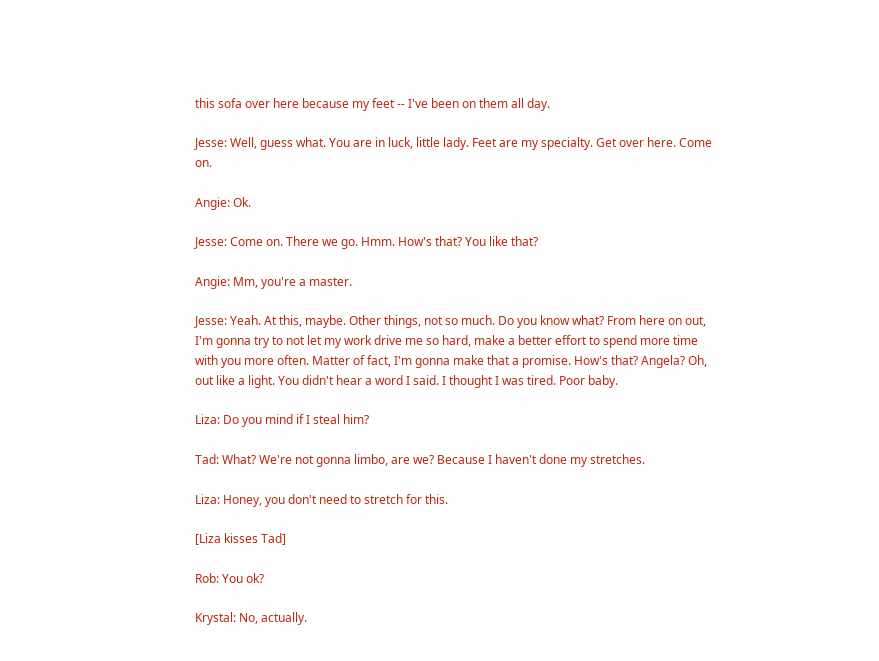this sofa over here because my feet -- I've been on them all day.

Jesse: Well, guess what. You are in luck, little lady. Feet are my specialty. Get over here. Come on.

Angie: Ok.

Jesse: Come on. There we go. Hmm. How's that? You like that?

Angie: Mm, you're a master.

Jesse: Yeah. At this, maybe. Other things, not so much. Do you know what? From here on out, I'm gonna try to not let my work drive me so hard, make a better effort to spend more time with you more often. Matter of fact, I'm gonna make that a promise. How's that? Angela? Oh, out like a light. You didn't hear a word I said. I thought I was tired. Poor baby.

Liza: Do you mind if I steal him?

Tad: What? We're not gonna limbo, are we? Because I haven't done my stretches.

Liza: Honey, you don't need to stretch for this.

[Liza kisses Tad]

Rob: You ok?

Krystal: No, actually.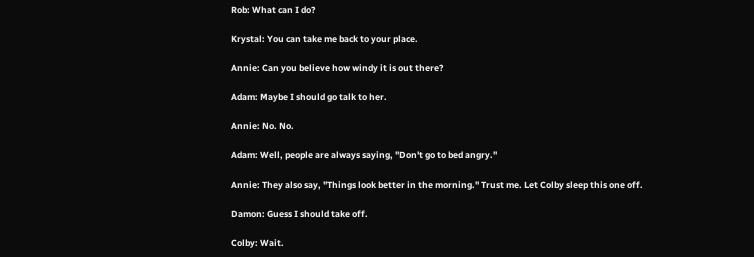Rob: What can I do?

Krystal: You can take me back to your place.

Annie: Can you believe how windy it is out there?

Adam: Maybe I should go talk to her.

Annie: No. No.

Adam: Well, people are always saying, "Don't go to bed angry."

Annie: They also say, "Things look better in the morning." Trust me. Let Colby sleep this one off.

Damon: Guess I should take off.

Colby: Wait.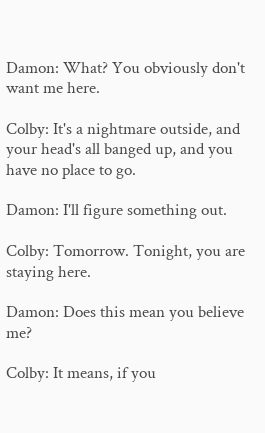Damon: What? You obviously don't want me here.

Colby: It's a nightmare outside, and your head's all banged up, and you have no place to go.

Damon: I'll figure something out.

Colby: Tomorrow. Tonight, you are staying here.

Damon: Does this mean you believe me?

Colby: It means, if you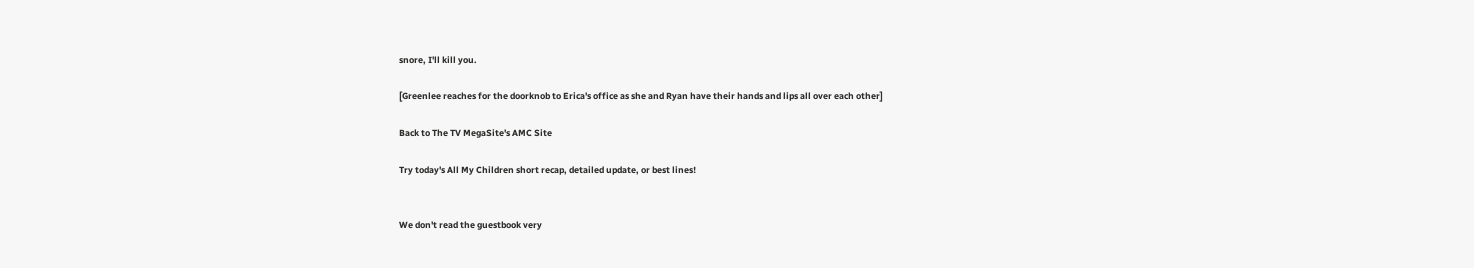snore, I'll kill you.

[Greenlee reaches for the doorknob to Erica's office as she and Ryan have their hands and lips all over each other]

Back to The TV MegaSite's AMC Site

Try today's All My Children short recap, detailed update, or best lines!


We don't read the guestbook very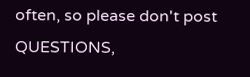often, so please don't post QUESTIONS,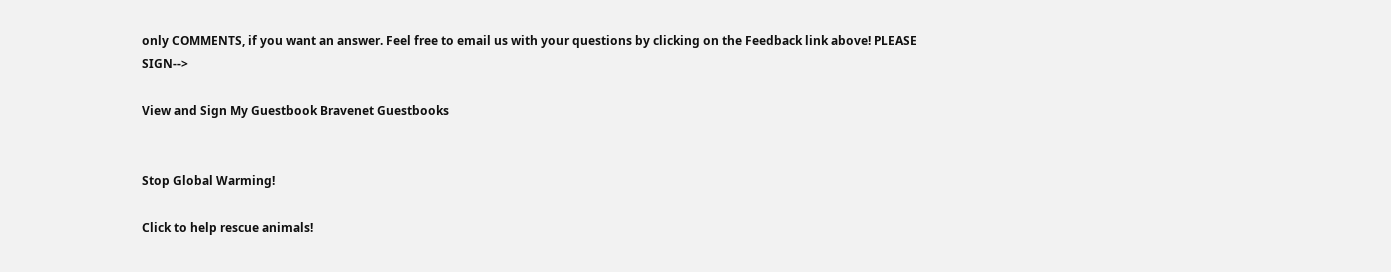only COMMENTS, if you want an answer. Feel free to email us with your questions by clicking on the Feedback link above! PLEASE SIGN-->

View and Sign My Guestbook Bravenet Guestbooks


Stop Global Warming!

Click to help rescue animals!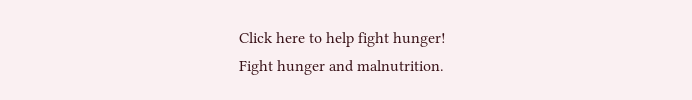Click here to help fight hunger!
Fight hunger and malnutrition.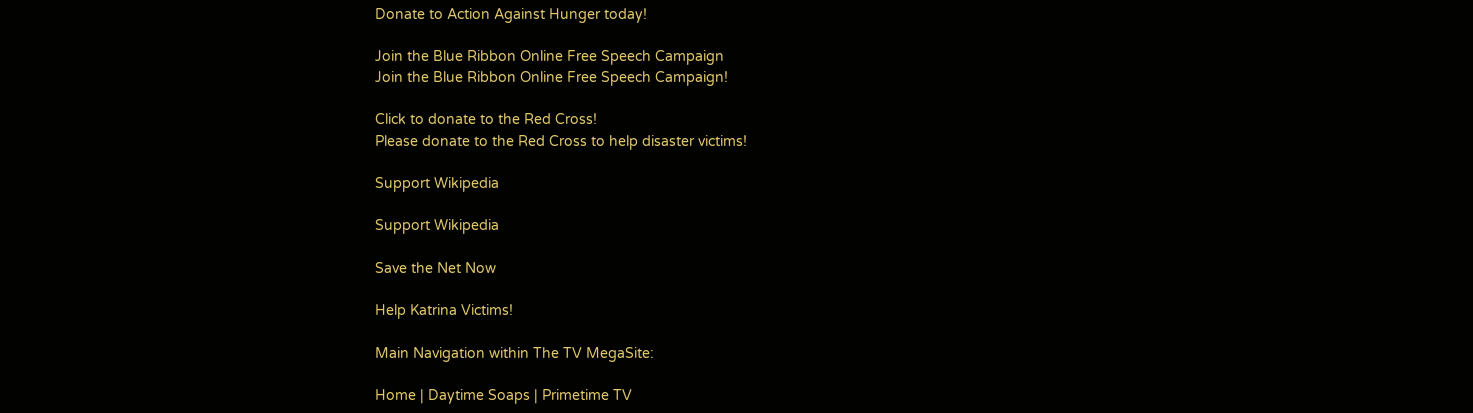Donate to Action Against Hunger today!

Join the Blue Ribbon Online Free Speech Campaign
Join the Blue Ribbon Online Free Speech Campaign!

Click to donate to the Red Cross!
Please donate to the Red Cross to help disaster victims!

Support Wikipedia

Support Wikipedia

Save the Net Now

Help Katrina Victims!

Main Navigation within The TV MegaSite:

Home | Daytime Soaps | Primetime TV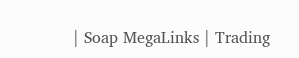| Soap MegaLinks | Trading